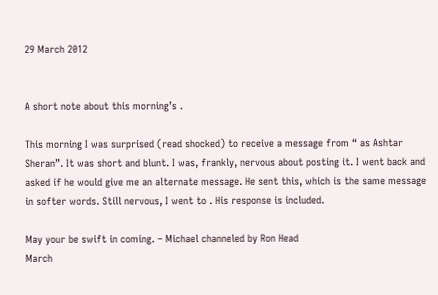29 March 2012


A short note about this morning’s .

This morning I was surprised (read shocked) to receive a message from “ as Ashtar Sheran”. It was short and blunt. I was, frankly, nervous about posting it. I went back and asked if he would give me an alternate message. He sent this, which is the same message in softer words. Still nervous, I went to . His response is included.

May your be swift in coming. – Michael channeled by Ron Head
March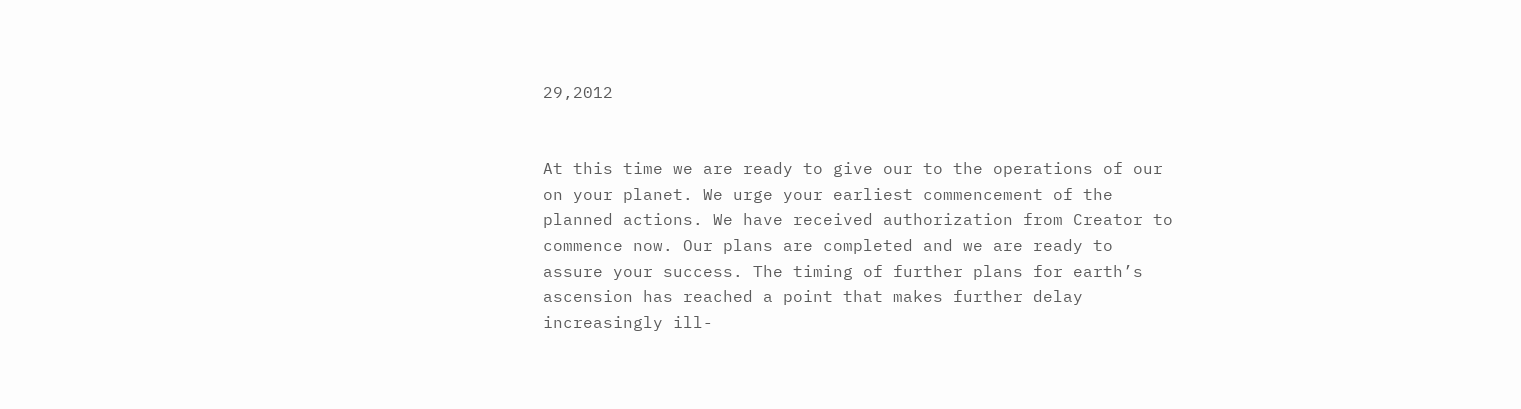29,2012


At this time we are ready to give our to the operations of our on your planet. We urge your earliest commencement of the planned actions. We have received authorization from Creator to commence now. Our plans are completed and we are ready to assure your success. The timing of further plans for earth’s ascension has reached a point that makes further delay increasingly ill-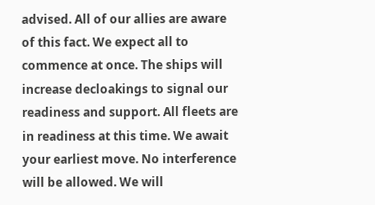advised. All of our allies are aware of this fact. We expect all to commence at once. The ships will increase decloakings to signal our readiness and support. All fleets are in readiness at this time. We await your earliest move. No interference will be allowed. We will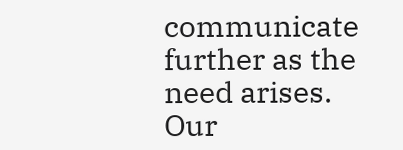communicate further as the need arises. Our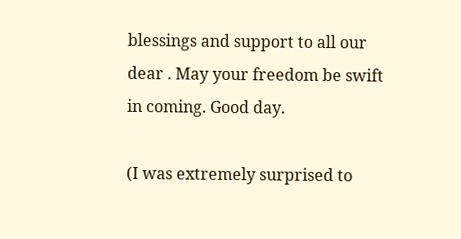blessings and support to all our dear . May your freedom be swift in coming. Good day.

(I was extremely surprised to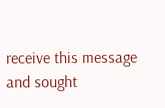receive this message and sought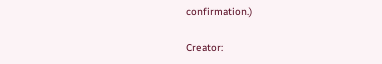confirmation.)

Creator: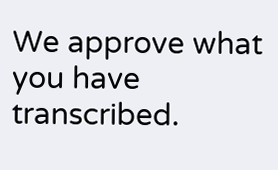We approve what you have transcribed.